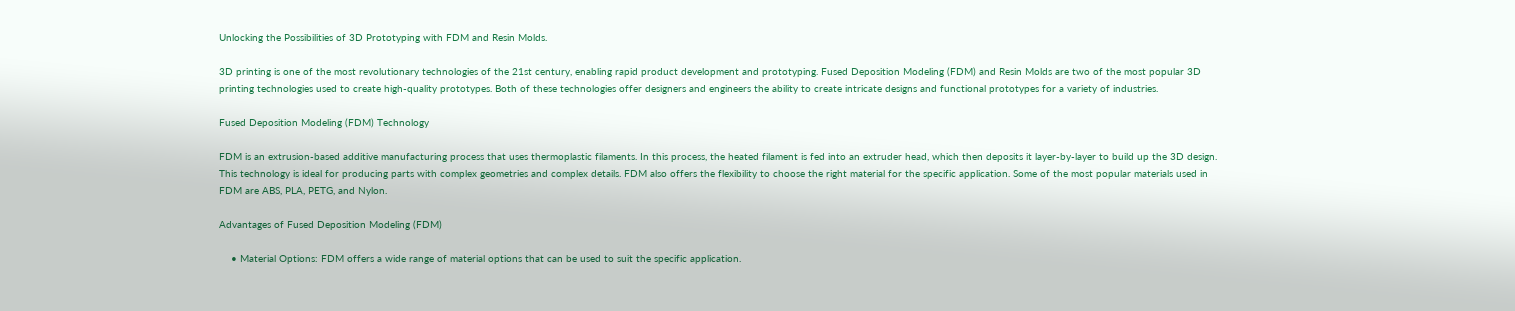Unlocking the Possibilities of 3D Prototyping with FDM and Resin Molds.

3D printing is one of the most revolutionary technologies of the 21st century, enabling rapid product development and prototyping. Fused Deposition Modeling (FDM) and Resin Molds are two of the most popular 3D printing technologies used to create high-quality prototypes. Both of these technologies offer designers and engineers the ability to create intricate designs and functional prototypes for a variety of industries.

Fused Deposition Modeling (FDM) Technology

FDM is an extrusion-based additive manufacturing process that uses thermoplastic filaments. In this process, the heated filament is fed into an extruder head, which then deposits it layer-by-layer to build up the 3D design. This technology is ideal for producing parts with complex geometries and complex details. FDM also offers the flexibility to choose the right material for the specific application. Some of the most popular materials used in FDM are ABS, PLA, PETG, and Nylon.

Advantages of Fused Deposition Modeling (FDM)

    • Material Options: FDM offers a wide range of material options that can be used to suit the specific application.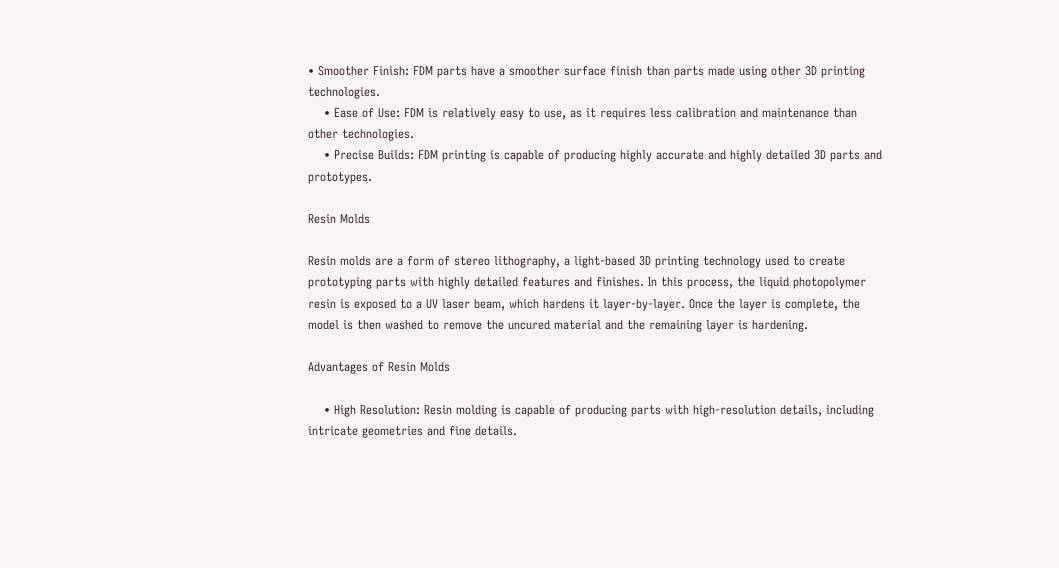• Smoother Finish: FDM parts have a smoother surface finish than parts made using other 3D printing technologies.
    • Ease of Use: FDM is relatively easy to use, as it requires less calibration and maintenance than other technologies.
    • Precise Builds: FDM printing is capable of producing highly accurate and highly detailed 3D parts and prototypes.

Resin Molds

Resin molds are a form of stereo lithography, a light-based 3D printing technology used to create prototyping parts with highly detailed features and finishes. In this process, the liquid photopolymer resin is exposed to a UV laser beam, which hardens it layer-by-layer. Once the layer is complete, the model is then washed to remove the uncured material and the remaining layer is hardening.

Advantages of Resin Molds

    • High Resolution: Resin molding is capable of producing parts with high-resolution details, including intricate geometries and fine details.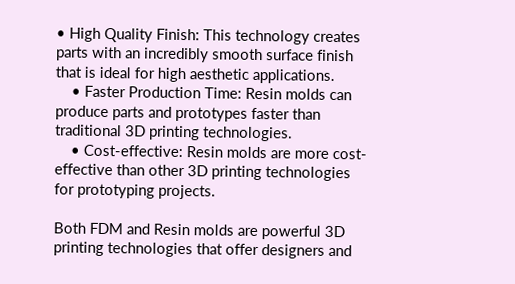• High Quality Finish: This technology creates parts with an incredibly smooth surface finish that is ideal for high aesthetic applications.
    • Faster Production Time: Resin molds can produce parts and prototypes faster than traditional 3D printing technologies.
    • Cost-effective: Resin molds are more cost-effective than other 3D printing technologies for prototyping projects.

Both FDM and Resin molds are powerful 3D printing technologies that offer designers and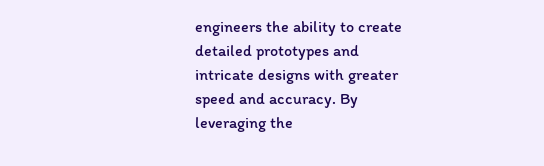engineers the ability to create detailed prototypes and intricate designs with greater speed and accuracy. By leveraging the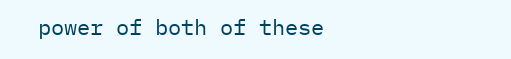power of both of these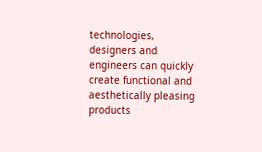technologies, designers and engineers can quickly create functional and aesthetically pleasing products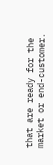that are ready for the market or end-customer.